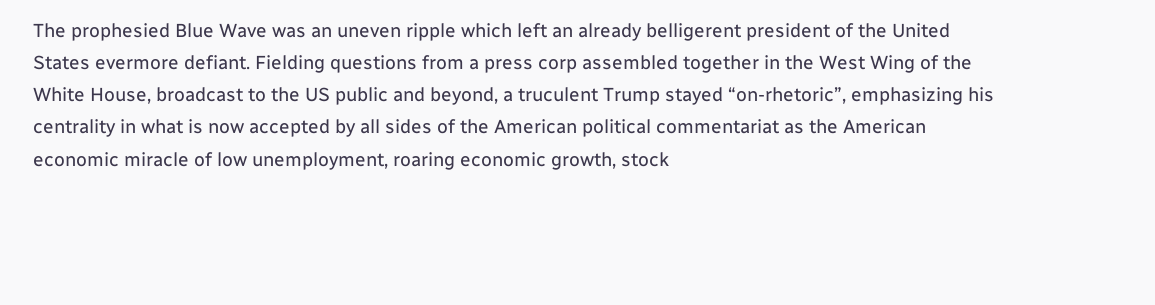The prophesied Blue Wave was an uneven ripple which left an already belligerent president of the United States evermore defiant. Fielding questions from a press corp assembled together in the West Wing of the White House, broadcast to the US public and beyond, a truculent Trump stayed “on-rhetoric”, emphasizing his centrality in what is now accepted by all sides of the American political commentariat as the American economic miracle of low unemployment, roaring economic growth, stock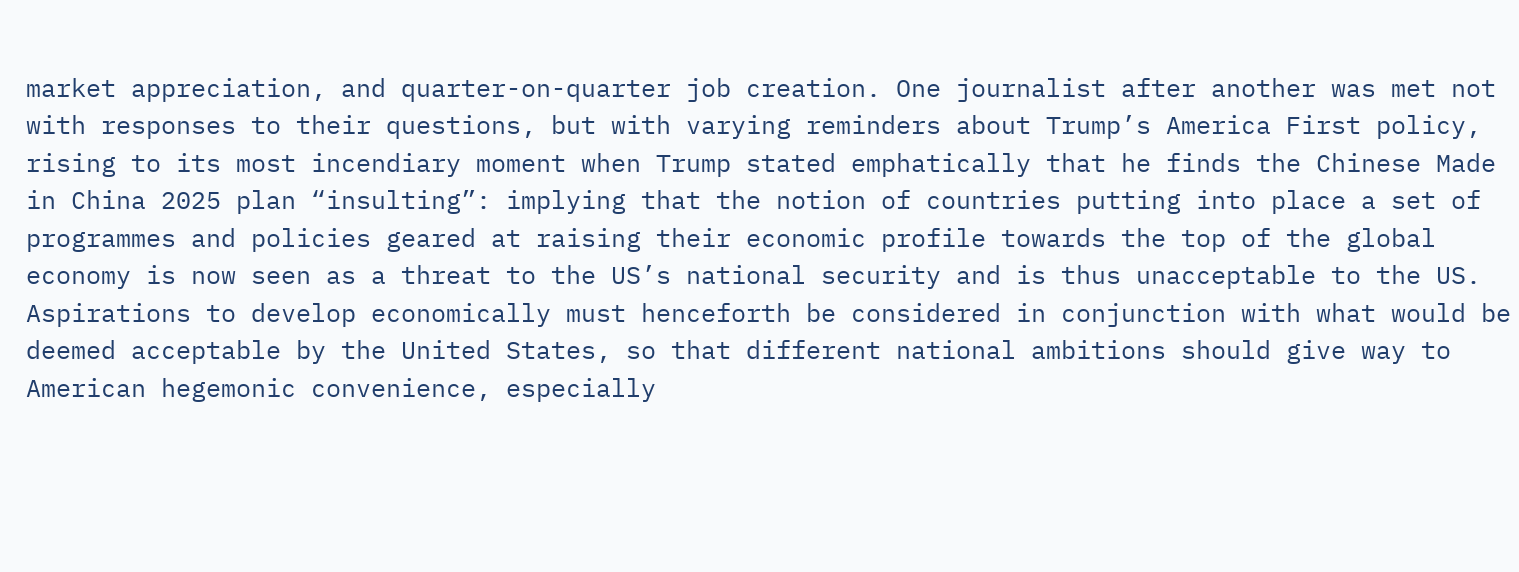market appreciation, and quarter-on-quarter job creation. One journalist after another was met not with responses to their questions, but with varying reminders about Trump’s America First policy, rising to its most incendiary moment when Trump stated emphatically that he finds the Chinese Made in China 2025 plan “insulting”: implying that the notion of countries putting into place a set of programmes and policies geared at raising their economic profile towards the top of the global economy is now seen as a threat to the US’s national security and is thus unacceptable to the US. Aspirations to develop economically must henceforth be considered in conjunction with what would be deemed acceptable by the United States, so that different national ambitions should give way to American hegemonic convenience, especially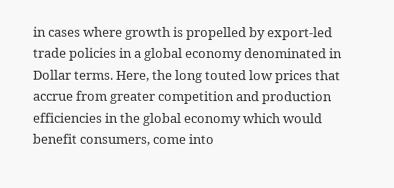in cases where growth is propelled by export-led trade policies in a global economy denominated in Dollar terms. Here, the long touted low prices that accrue from greater competition and production efficiencies in the global economy which would benefit consumers, come into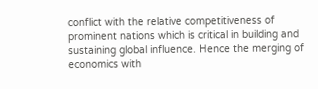conflict with the relative competitiveness of prominent nations which is critical in building and sustaining global influence. Hence the merging of economics with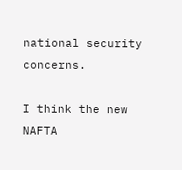national security concerns.

I think the new NAFTA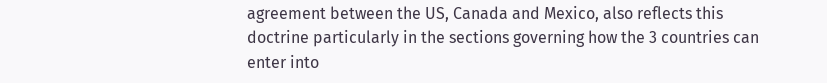agreement between the US, Canada and Mexico, also reflects this doctrine particularly in the sections governing how the 3 countries can enter into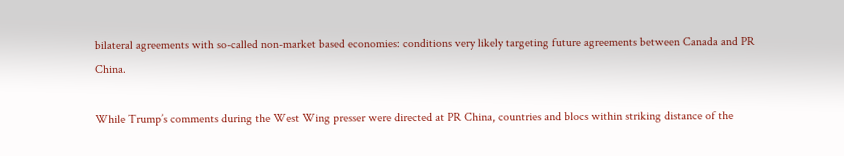bilateral agreements with so-called non-market based economies: conditions very likely targeting future agreements between Canada and PR China.

While Trump’s comments during the West Wing presser were directed at PR China, countries and blocs within striking distance of the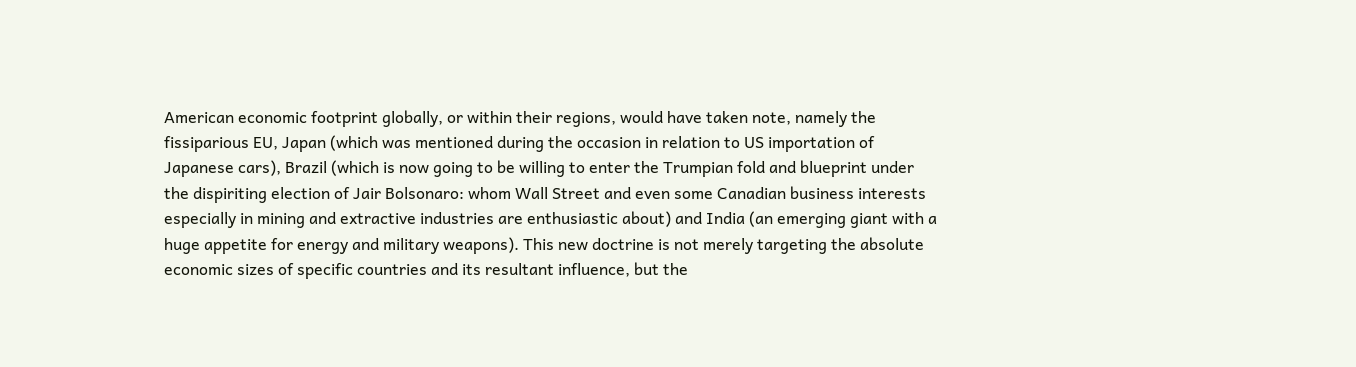American economic footprint globally, or within their regions, would have taken note, namely the fissiparious EU, Japan (which was mentioned during the occasion in relation to US importation of Japanese cars), Brazil (which is now going to be willing to enter the Trumpian fold and blueprint under the dispiriting election of Jair Bolsonaro: whom Wall Street and even some Canadian business interests especially in mining and extractive industries are enthusiastic about) and India (an emerging giant with a huge appetite for energy and military weapons). This new doctrine is not merely targeting the absolute economic sizes of specific countries and its resultant influence, but the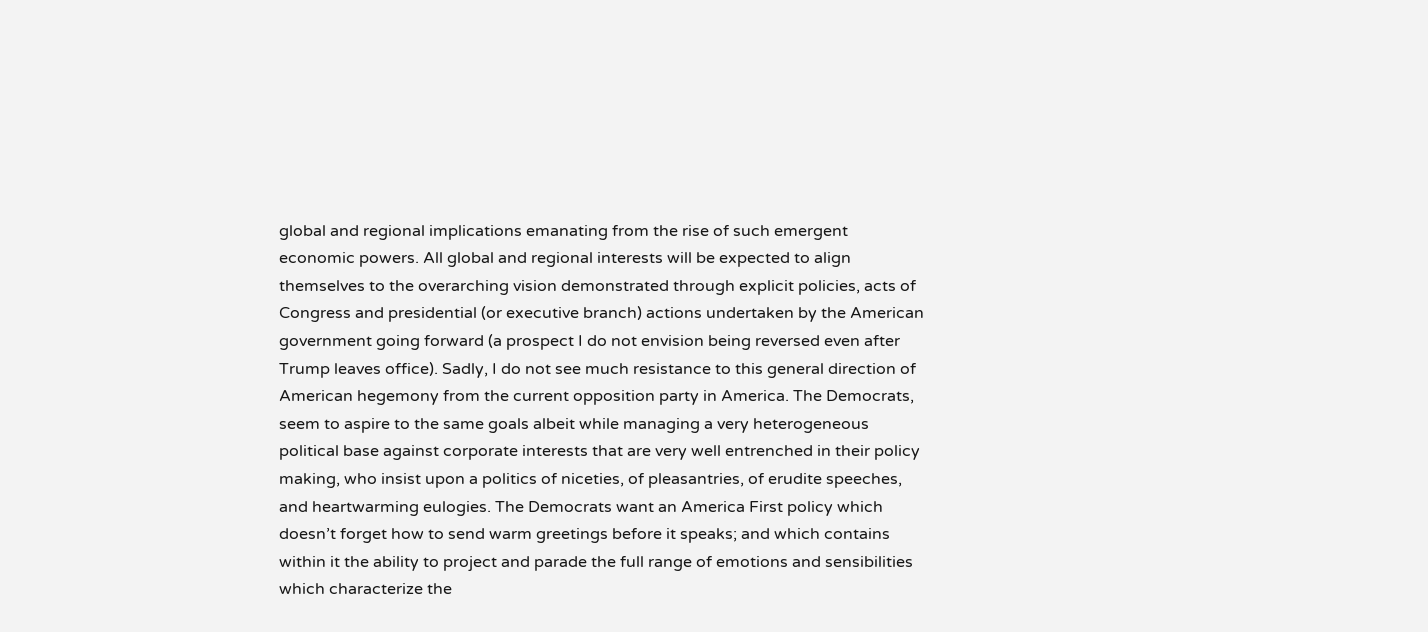global and regional implications emanating from the rise of such emergent economic powers. All global and regional interests will be expected to align themselves to the overarching vision demonstrated through explicit policies, acts of Congress and presidential (or executive branch) actions undertaken by the American government going forward (a prospect I do not envision being reversed even after Trump leaves office). Sadly, I do not see much resistance to this general direction of American hegemony from the current opposition party in America. The Democrats, seem to aspire to the same goals albeit while managing a very heterogeneous political base against corporate interests that are very well entrenched in their policy making, who insist upon a politics of niceties, of pleasantries, of erudite speeches, and heartwarming eulogies. The Democrats want an America First policy which doesn’t forget how to send warm greetings before it speaks; and which contains within it the ability to project and parade the full range of emotions and sensibilities which characterize the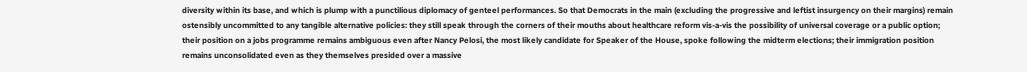diversity within its base, and which is plump with a punctilious diplomacy of genteel performances. So that Democrats in the main (excluding the progressive and leftist insurgency on their margins) remain ostensibly uncommitted to any tangible alternative policies: they still speak through the corners of their mouths about healthcare reform vis-a-vis the possibility of universal coverage or a public option; their position on a jobs programme remains ambiguous even after Nancy Pelosi, the most likely candidate for Speaker of the House, spoke following the midterm elections; their immigration position remains unconsolidated even as they themselves presided over a massive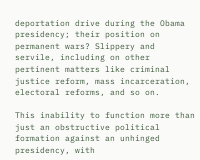deportation drive during the Obama presidency; their position on permanent wars? Slippery and servile, including on other pertinent matters like criminal justice reform, mass incarceration, electoral reforms, and so on.

This inability to function more than just an obstructive political formation against an unhinged presidency, with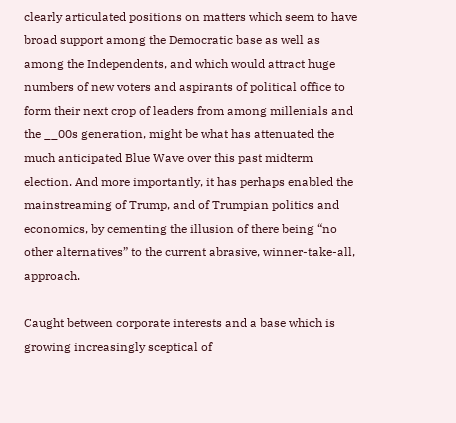clearly articulated positions on matters which seem to have broad support among the Democratic base as well as among the Independents, and which would attract huge numbers of new voters and aspirants of political office to form their next crop of leaders from among millenials and the __00s generation, might be what has attenuated the much anticipated Blue Wave over this past midterm election. And more importantly, it has perhaps enabled the mainstreaming of Trump, and of Trumpian politics and economics, by cementing the illusion of there being “no other alternatives” to the current abrasive, winner-take-all, approach.

Caught between corporate interests and a base which is growing increasingly sceptical of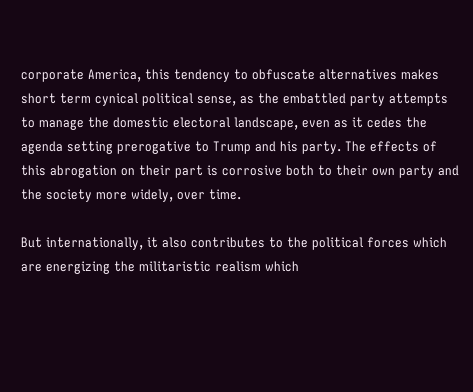corporate America, this tendency to obfuscate alternatives makes short term cynical political sense, as the embattled party attempts to manage the domestic electoral landscape, even as it cedes the agenda setting prerogative to Trump and his party. The effects of this abrogation on their part is corrosive both to their own party and the society more widely, over time.

But internationally, it also contributes to the political forces which are energizing the militaristic realism which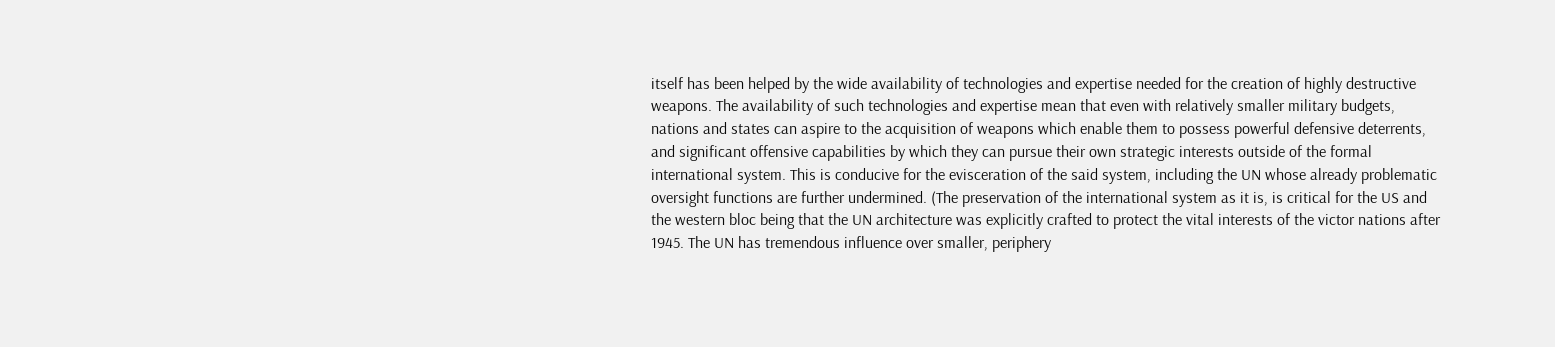itself has been helped by the wide availability of technologies and expertise needed for the creation of highly destructive weapons. The availability of such technologies and expertise mean that even with relatively smaller military budgets, nations and states can aspire to the acquisition of weapons which enable them to possess powerful defensive deterrents, and significant offensive capabilities by which they can pursue their own strategic interests outside of the formal international system. This is conducive for the evisceration of the said system, including the UN whose already problematic oversight functions are further undermined. (The preservation of the international system as it is, is critical for the US and the western bloc being that the UN architecture was explicitly crafted to protect the vital interests of the victor nations after 1945. The UN has tremendous influence over smaller, periphery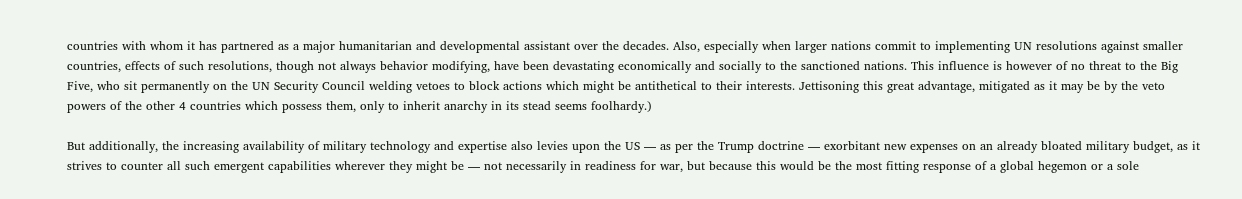countries with whom it has partnered as a major humanitarian and developmental assistant over the decades. Also, especially when larger nations commit to implementing UN resolutions against smaller countries, effects of such resolutions, though not always behavior modifying, have been devastating economically and socially to the sanctioned nations. This influence is however of no threat to the Big Five, who sit permanently on the UN Security Council welding vetoes to block actions which might be antithetical to their interests. Jettisoning this great advantage, mitigated as it may be by the veto powers of the other 4 countries which possess them, only to inherit anarchy in its stead seems foolhardy.)

But additionally, the increasing availability of military technology and expertise also levies upon the US — as per the Trump doctrine — exorbitant new expenses on an already bloated military budget, as it strives to counter all such emergent capabilities wherever they might be — not necessarily in readiness for war, but because this would be the most fitting response of a global hegemon or a sole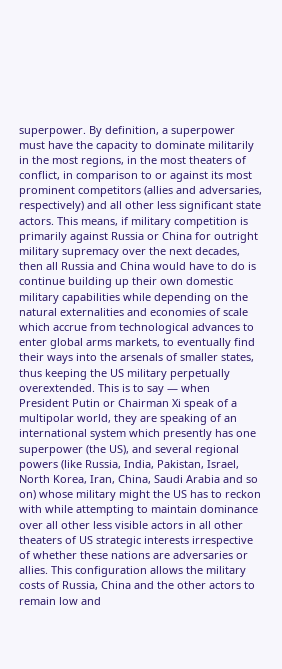superpower. By definition, a superpower must have the capacity to dominate militarily in the most regions, in the most theaters of conflict, in comparison to or against its most prominent competitors (allies and adversaries, respectively) and all other less significant state actors. This means, if military competition is primarily against Russia or China for outright military supremacy over the next decades, then all Russia and China would have to do is continue building up their own domestic military capabilities while depending on the natural externalities and economies of scale which accrue from technological advances to enter global arms markets, to eventually find their ways into the arsenals of smaller states, thus keeping the US military perpetually overextended. This is to say — when President Putin or Chairman Xi speak of a multipolar world, they are speaking of an international system which presently has one superpower (the US), and several regional powers (like Russia, India, Pakistan, Israel, North Korea, Iran, China, Saudi Arabia and so on) whose military might the US has to reckon with while attempting to maintain dominance over all other less visible actors in all other theaters of US strategic interests irrespective of whether these nations are adversaries or allies. This configuration allows the military costs of Russia, China and the other actors to remain low and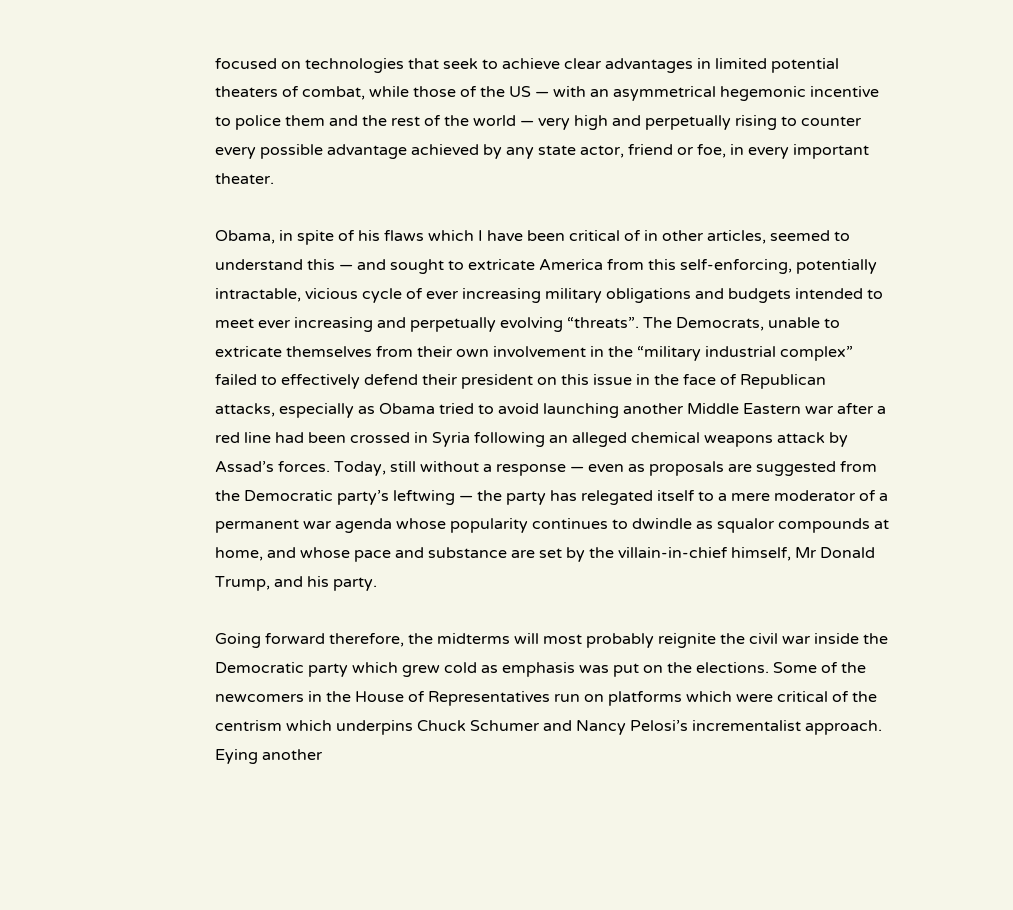focused on technologies that seek to achieve clear advantages in limited potential theaters of combat, while those of the US — with an asymmetrical hegemonic incentive to police them and the rest of the world — very high and perpetually rising to counter every possible advantage achieved by any state actor, friend or foe, in every important theater.

Obama, in spite of his flaws which I have been critical of in other articles, seemed to understand this — and sought to extricate America from this self-enforcing, potentially intractable, vicious cycle of ever increasing military obligations and budgets intended to meet ever increasing and perpetually evolving “threats”. The Democrats, unable to extricate themselves from their own involvement in the “military industrial complex” failed to effectively defend their president on this issue in the face of Republican attacks, especially as Obama tried to avoid launching another Middle Eastern war after a red line had been crossed in Syria following an alleged chemical weapons attack by Assad’s forces. Today, still without a response — even as proposals are suggested from the Democratic party’s leftwing — the party has relegated itself to a mere moderator of a permanent war agenda whose popularity continues to dwindle as squalor compounds at home, and whose pace and substance are set by the villain-in-chief himself, Mr Donald Trump, and his party.

Going forward therefore, the midterms will most probably reignite the civil war inside the Democratic party which grew cold as emphasis was put on the elections. Some of the newcomers in the House of Representatives run on platforms which were critical of the centrism which underpins Chuck Schumer and Nancy Pelosi’s incrementalist approach. Eying another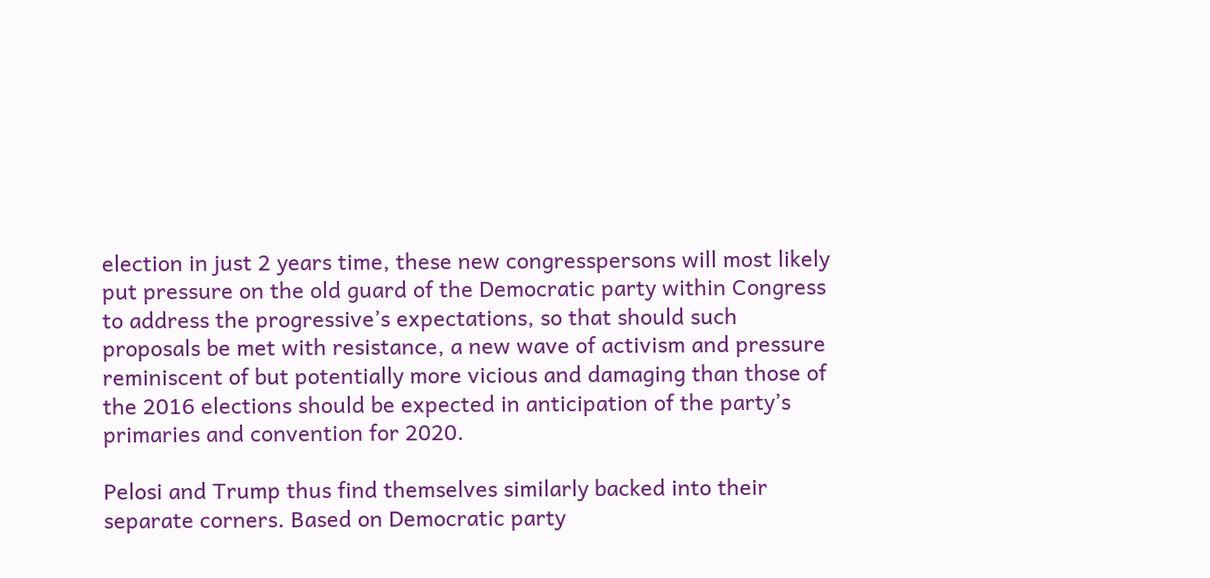election in just 2 years time, these new congresspersons will most likely put pressure on the old guard of the Democratic party within Congress to address the progressive’s expectations, so that should such proposals be met with resistance, a new wave of activism and pressure reminiscent of but potentially more vicious and damaging than those of the 2016 elections should be expected in anticipation of the party’s primaries and convention for 2020.

Pelosi and Trump thus find themselves similarly backed into their separate corners. Based on Democratic party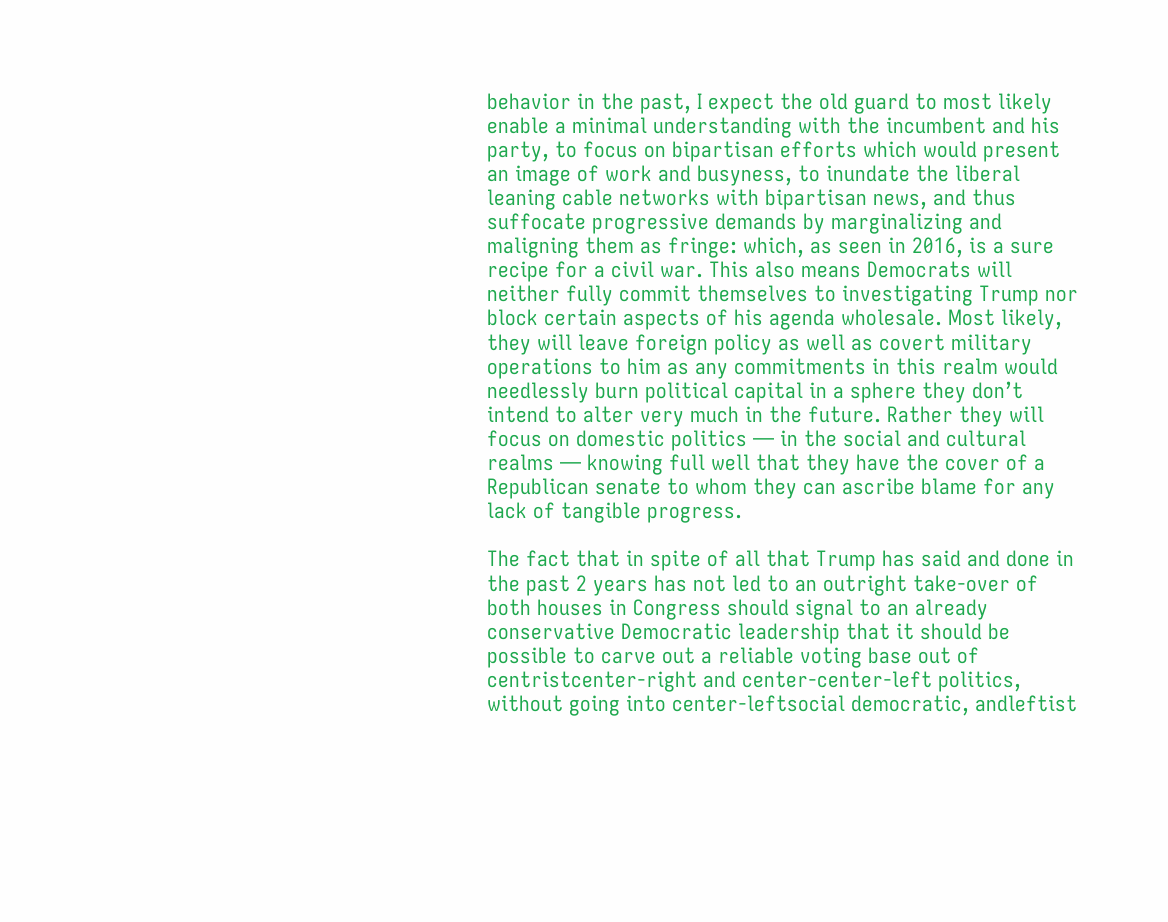behavior in the past, I expect the old guard to most likely enable a minimal understanding with the incumbent and his party, to focus on bipartisan efforts which would present an image of work and busyness, to inundate the liberal leaning cable networks with bipartisan news, and thus suffocate progressive demands by marginalizing and maligning them as fringe: which, as seen in 2016, is a sure recipe for a civil war. This also means Democrats will neither fully commit themselves to investigating Trump nor block certain aspects of his agenda wholesale. Most likely, they will leave foreign policy as well as covert military operations to him as any commitments in this realm would needlessly burn political capital in a sphere they don’t intend to alter very much in the future. Rather they will focus on domestic politics — in the social and cultural realms — knowing full well that they have the cover of a Republican senate to whom they can ascribe blame for any lack of tangible progress.

The fact that in spite of all that Trump has said and done in the past 2 years has not led to an outright take-over of both houses in Congress should signal to an already conservative Democratic leadership that it should be possible to carve out a reliable voting base out of centristcenter-right and center-center-left politics, without going into center-leftsocial democratic, andleftist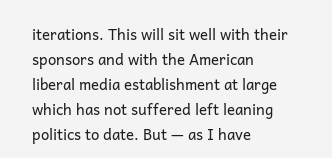iterations. This will sit well with their sponsors and with the American liberal media establishment at large which has not suffered left leaning politics to date. But — as I have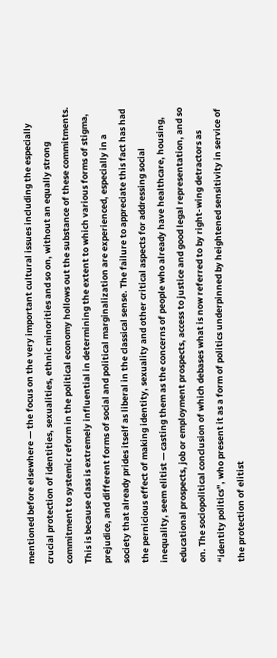mentioned before elsewhere — the focus on the very important cultural issues including the especially crucial protection of identities, sexualities, ethnic minorities and so on, without an equally strong commitment to systemic reform in the political economy hollows out the substance of these commitments. This is because class is extremely influential in determining the extent to which various forms of stigma, prejudice, and different forms of social and political marginalization are experienced, especially in a society that already prides itself as liberal in the classical sense. The failure to appreciate this fact has had the pernicious effect of making identity, sexuality and other critical aspects for addressing social inequality, seem elitist — casting them as the concerns of people who already have healthcare, housing, educational prospects, job or employment prospects, access to justice and good legal representation, and so on. The sociopolitical conclusion of which debases what is now referred to by right-wing detractors as “identity politics”, who present it as a form of politics underpinned by heightened sensitivity in service of the protection of elitist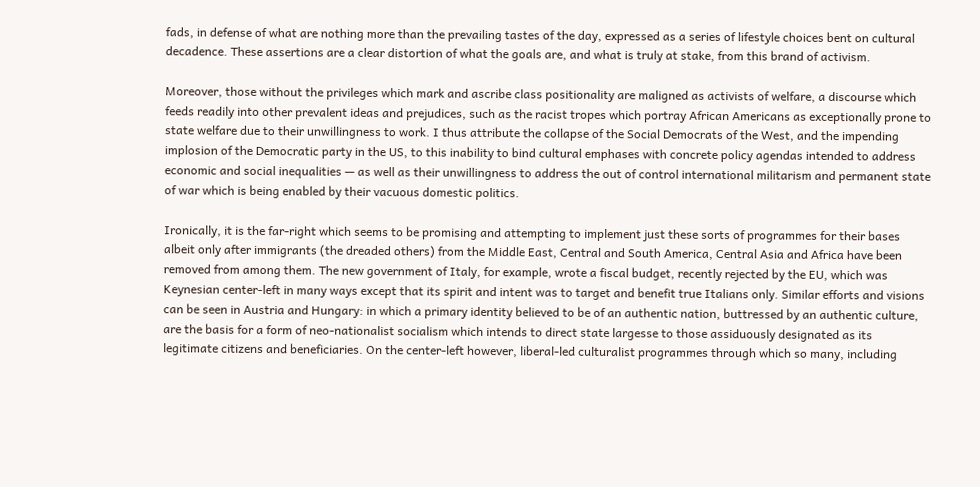fads, in defense of what are nothing more than the prevailing tastes of the day, expressed as a series of lifestyle choices bent on cultural decadence. These assertions are a clear distortion of what the goals are, and what is truly at stake, from this brand of activism.

Moreover, those without the privileges which mark and ascribe class positionality are maligned as activists of welfare, a discourse which feeds readily into other prevalent ideas and prejudices, such as the racist tropes which portray African Americans as exceptionally prone to state welfare due to their unwillingness to work. I thus attribute the collapse of the Social Democrats of the West, and the impending implosion of the Democratic party in the US, to this inability to bind cultural emphases with concrete policy agendas intended to address economic and social inequalities — as well as their unwillingness to address the out of control international militarism and permanent state of war which is being enabled by their vacuous domestic politics.

Ironically, it is the far-right which seems to be promising and attempting to implement just these sorts of programmes for their bases albeit only after immigrants (the dreaded others) from the Middle East, Central and South America, Central Asia and Africa have been removed from among them. The new government of Italy, for example, wrote a fiscal budget, recently rejected by the EU, which was Keynesian center-left in many ways except that its spirit and intent was to target and benefit true Italians only. Similar efforts and visions can be seen in Austria and Hungary: in which a primary identity believed to be of an authentic nation, buttressed by an authentic culture, are the basis for a form of neo-nationalist socialism which intends to direct state largesse to those assiduously designated as its legitimate citizens and beneficiaries. On the center-left however, liberal-led culturalist programmes through which so many, including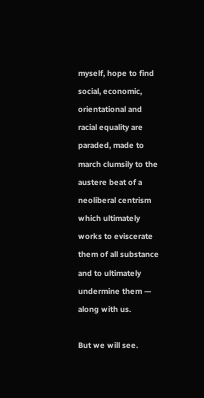myself, hope to find social, economic, orientational and racial equality are paraded, made to march clumsily to the austere beat of a neoliberal centrism which ultimately works to eviscerate them of all substance and to ultimately undermine them — along with us.

But we will see.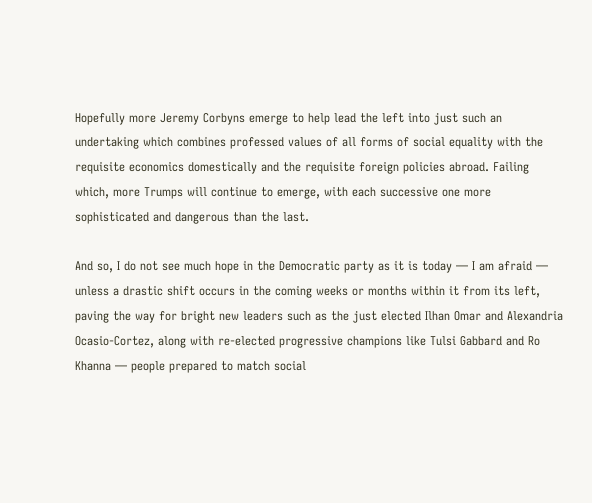Hopefully more Jeremy Corbyns emerge to help lead the left into just such an undertaking which combines professed values of all forms of social equality with the requisite economics domestically and the requisite foreign policies abroad. Failing which, more Trumps will continue to emerge, with each successive one more sophisticated and dangerous than the last.

And so, I do not see much hope in the Democratic party as it is today — I am afraid — unless a drastic shift occurs in the coming weeks or months within it from its left, paving the way for bright new leaders such as the just elected Ilhan Omar and Alexandria Ocasio-Cortez, along with re-elected progressive champions like Tulsi Gabbard and Ro Khanna — people prepared to match social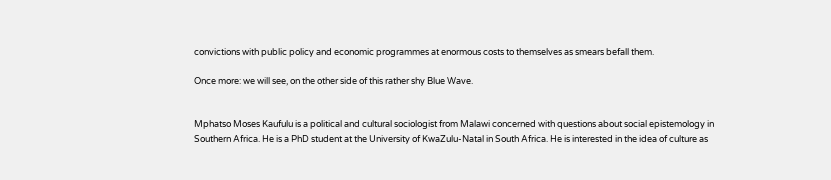convictions with public policy and economic programmes at enormous costs to themselves as smears befall them.

Once more: we will see, on the other side of this rather shy Blue Wave.


Mphatso Moses Kaufulu is a political and cultural sociologist from Malawi concerned with questions about social epistemology in Southern Africa. He is a PhD student at the University of KwaZulu-Natal in South Africa. He is interested in the idea of culture as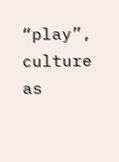“play”, culture as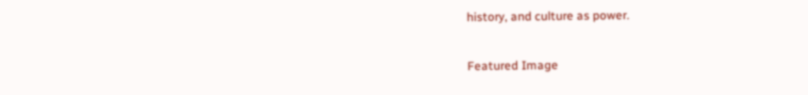history, and culture as power.

Featured Image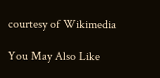courtesy of Wikimedia

You May Also Like